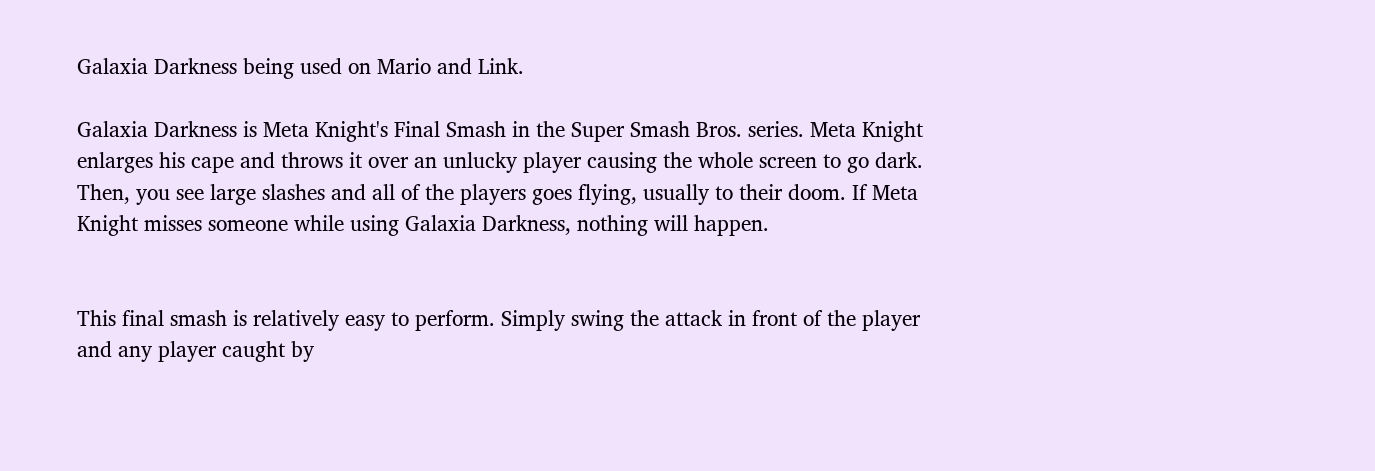Galaxia Darkness being used on Mario and Link.

Galaxia Darkness is Meta Knight's Final Smash in the Super Smash Bros. series. Meta Knight enlarges his cape and throws it over an unlucky player causing the whole screen to go dark. Then, you see large slashes and all of the players goes flying, usually to their doom. If Meta Knight misses someone while using Galaxia Darkness, nothing will happen.


This final smash is relatively easy to perform. Simply swing the attack in front of the player and any player caught by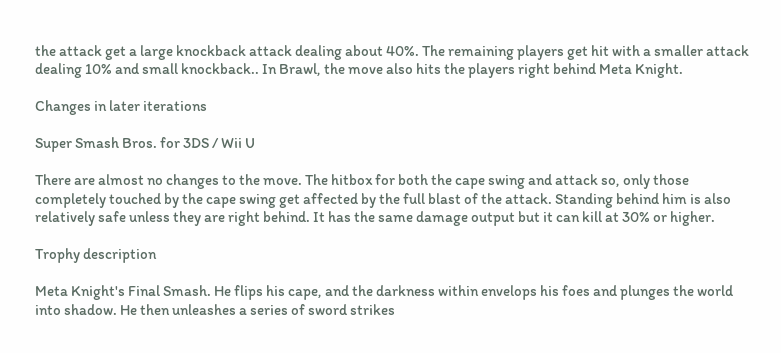the attack get a large knockback attack dealing about 40%. The remaining players get hit with a smaller attack dealing 10% and small knockback.. In Brawl, the move also hits the players right behind Meta Knight.

Changes in later iterations

Super Smash Bros. for 3DS / Wii U

There are almost no changes to the move. The hitbox for both the cape swing and attack so, only those completely touched by the cape swing get affected by the full blast of the attack. Standing behind him is also relatively safe unless they are right behind. It has the same damage output but it can kill at 30% or higher.

Trophy description

Meta Knight's Final Smash. He flips his cape, and the darkness within envelops his foes and plunges the world into shadow. He then unleashes a series of sword strikes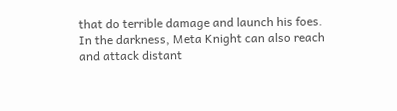that do terrible damage and launch his foes. In the darkness, Meta Knight can also reach and attack distant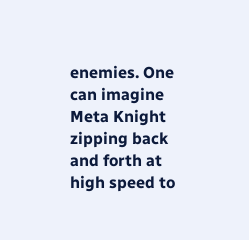enemies. One can imagine Meta Knight zipping back and forth at high speed to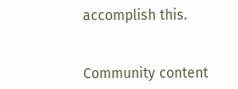accomplish this.


Community content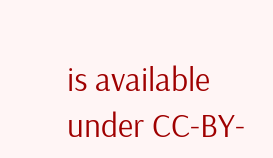is available under CC-BY-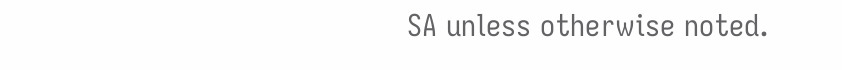SA unless otherwise noted.